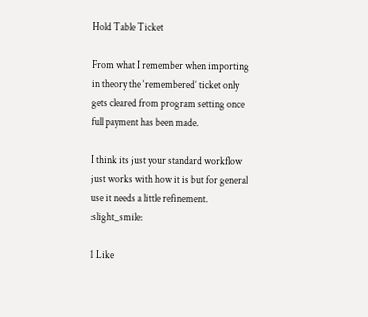Hold Table Ticket

From what I remember when importing in theory the ‘remembered’ ticket only gets cleared from program setting once full payment has been made.

I think its just your standard workflow just works with how it is but for general use it needs a little refinement. :slight_smile:

1 Like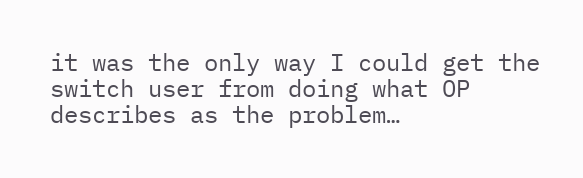it was the only way I could get the switch user from doing what OP describes as the problem…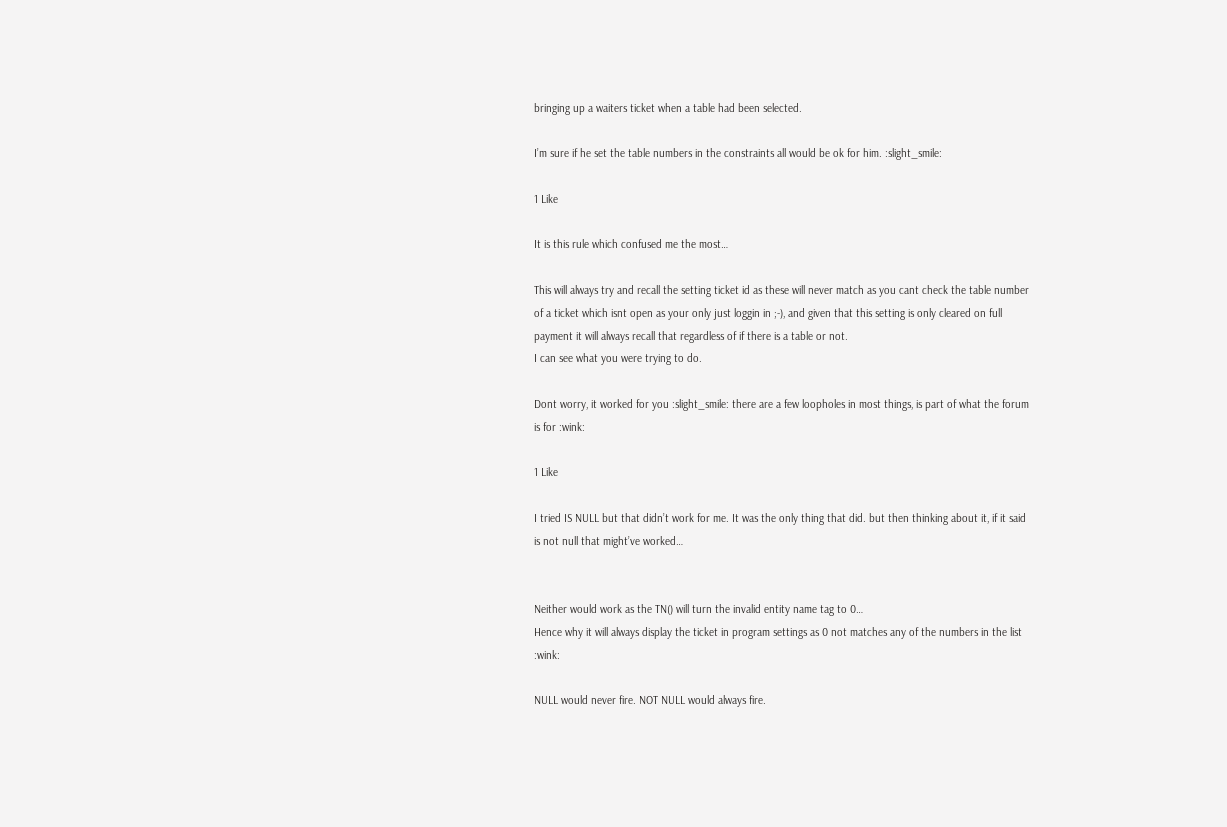bringing up a waiters ticket when a table had been selected.

I’m sure if he set the table numbers in the constraints all would be ok for him. :slight_smile:

1 Like

It is this rule which confused me the most…

This will always try and recall the setting ticket id as these will never match as you cant check the table number of a ticket which isnt open as your only just loggin in ;-), and given that this setting is only cleared on full payment it will always recall that regardless of if there is a table or not.
I can see what you were trying to do.

Dont worry, it worked for you :slight_smile: there are a few loopholes in most things, is part of what the forum is for :wink:

1 Like

I tried IS NULL but that didn’t work for me. It was the only thing that did. but then thinking about it, if it said is not null that might’ve worked…


Neither would work as the TN() will turn the invalid entity name tag to 0…
Hence why it will always display the ticket in program settings as 0 not matches any of the numbers in the list :wink:

NULL would never fire. NOT NULL would always fire.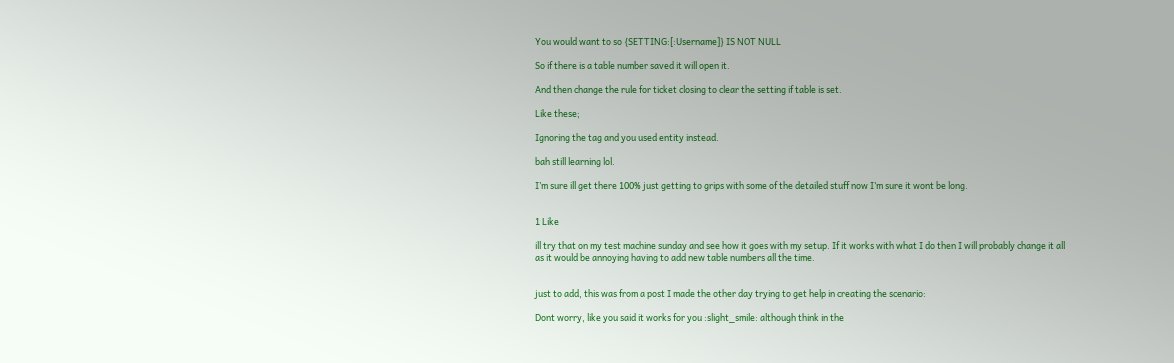You would want to so {SETTING:[:Username]} IS NOT NULL

So if there is a table number saved it will open it.

And then change the rule for ticket closing to clear the setting if table is set.

Like these;

Ignoring the tag and you used entity instead.

bah still learning lol.

I’m sure ill get there 100% just getting to grips with some of the detailed stuff now I’m sure it wont be long.


1 Like

ill try that on my test machine sunday and see how it goes with my setup. If it works with what I do then I will probably change it all as it would be annoying having to add new table numbers all the time.


just to add, this was from a post I made the other day trying to get help in creating the scenario:

Dont worry, like you said it works for you :slight_smile: although think in the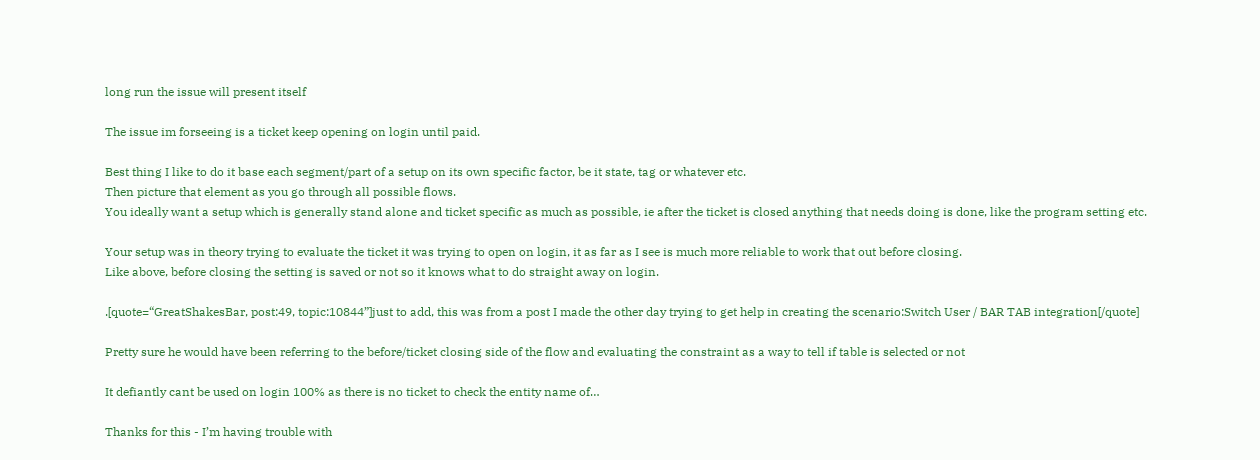long run the issue will present itself

The issue im forseeing is a ticket keep opening on login until paid.

Best thing I like to do it base each segment/part of a setup on its own specific factor, be it state, tag or whatever etc.
Then picture that element as you go through all possible flows.
You ideally want a setup which is generally stand alone and ticket specific as much as possible, ie after the ticket is closed anything that needs doing is done, like the program setting etc.

Your setup was in theory trying to evaluate the ticket it was trying to open on login, it as far as I see is much more reliable to work that out before closing.
Like above, before closing the setting is saved or not so it knows what to do straight away on login.

.[quote=“GreatShakesBar, post:49, topic:10844”]just to add, this was from a post I made the other day trying to get help in creating the scenario:Switch User / BAR TAB integration[/quote]

Pretty sure he would have been referring to the before/ticket closing side of the flow and evaluating the constraint as a way to tell if table is selected or not

It defiantly cant be used on login 100% as there is no ticket to check the entity name of…

Thanks for this - I’m having trouble with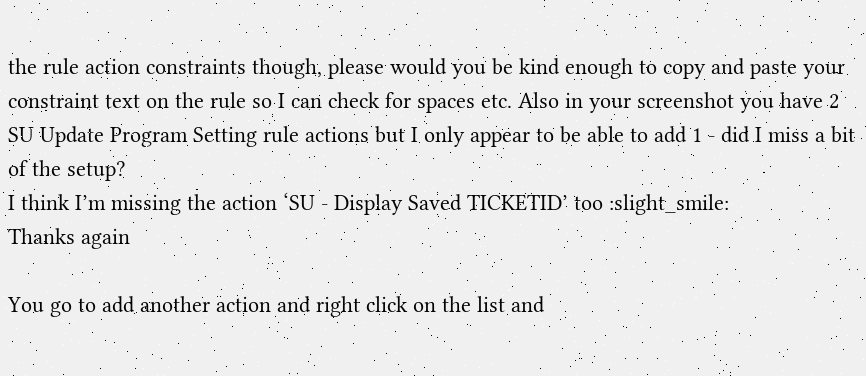the rule action constraints though, please would you be kind enough to copy and paste your constraint text on the rule so I can check for spaces etc. Also in your screenshot you have 2 SU Update Program Setting rule actions but I only appear to be able to add 1 - did I miss a bit of the setup?
I think I’m missing the action ‘SU - Display Saved TICKETID’ too :slight_smile:
Thanks again

You go to add another action and right click on the list and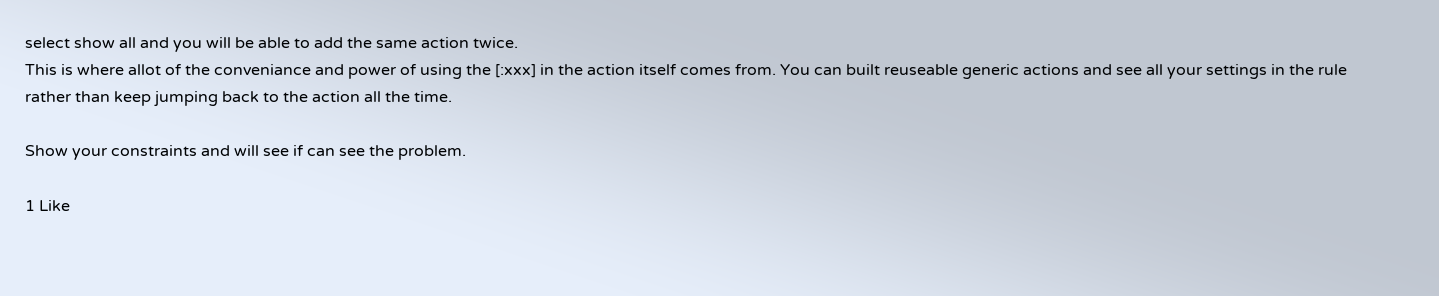select show all and you will be able to add the same action twice.
This is where allot of the conveniance and power of using the [:xxx] in the action itself comes from. You can built reuseable generic actions and see all your settings in the rule rather than keep jumping back to the action all the time.

Show your constraints and will see if can see the problem.

1 Like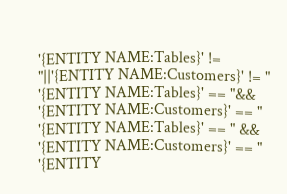'{ENTITY NAME:Tables}' != "||'{ENTITY NAME:Customers}' != "
'{ENTITY NAME:Tables}' == "&& '{ENTITY NAME:Customers}' == "
'{ENTITY NAME:Tables}' == " && '{ENTITY NAME:Customers}' == "
'{ENTITY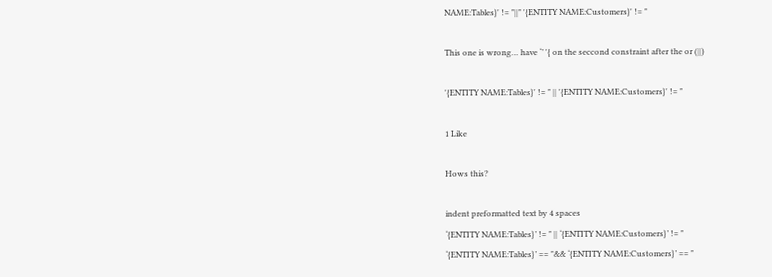NAME:Tables}' != "||" '{ENTITY NAME:Customers}' != "

This one is wrong… have ‘’ '{ on the seccond constraint after the or (||)

'{ENTITY NAME:Tables}' != " || '{ENTITY NAME:Customers}' != "

1 Like

Hows this?

indent preformatted text by 4 spaces
‘{ENTITY NAME:Tables}’ != " || ‘{ENTITY NAME:Customers}’ != "
‘{ENTITY NAME:Tables}’ == "&& ‘{ENTITY NAME:Customers}’ == "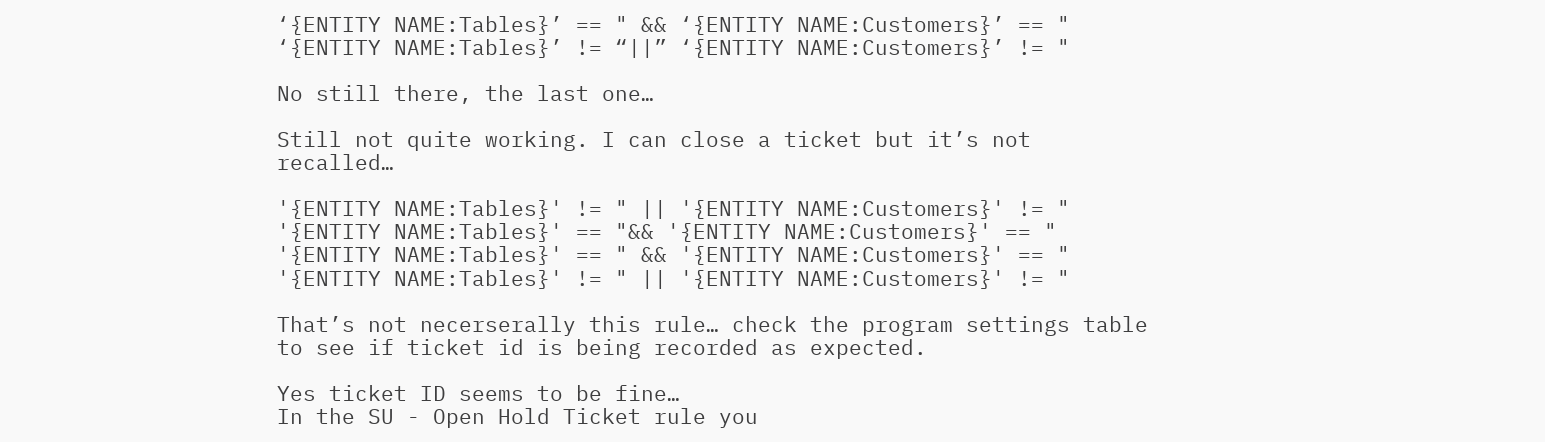‘{ENTITY NAME:Tables}’ == " && ‘{ENTITY NAME:Customers}’ == "
‘{ENTITY NAME:Tables}’ != “||” ‘{ENTITY NAME:Customers}’ != "

No still there, the last one…

Still not quite working. I can close a ticket but it’s not recalled…

'{ENTITY NAME:Tables}' != " || '{ENTITY NAME:Customers}' != "
'{ENTITY NAME:Tables}' == "&& '{ENTITY NAME:Customers}' == "
'{ENTITY NAME:Tables}' == " && '{ENTITY NAME:Customers}' == "
'{ENTITY NAME:Tables}' != " || '{ENTITY NAME:Customers}' != "

That’s not necerserally this rule… check the program settings table to see if ticket id is being recorded as expected.

Yes ticket ID seems to be fine…
In the SU - Open Hold Ticket rule you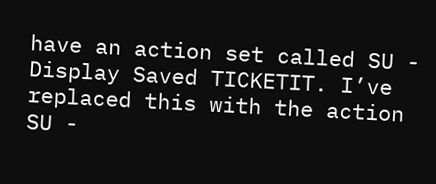have an action set called SU - Display Saved TICKETIT. I’ve replaced this with the action SU -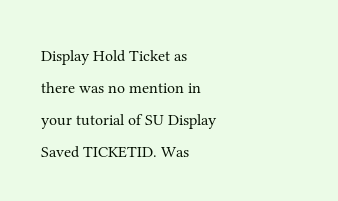Display Hold Ticket as there was no mention in your tutorial of SU Display Saved TICKETID. Was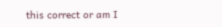this correct or am I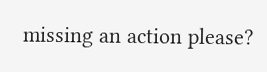missing an action please?